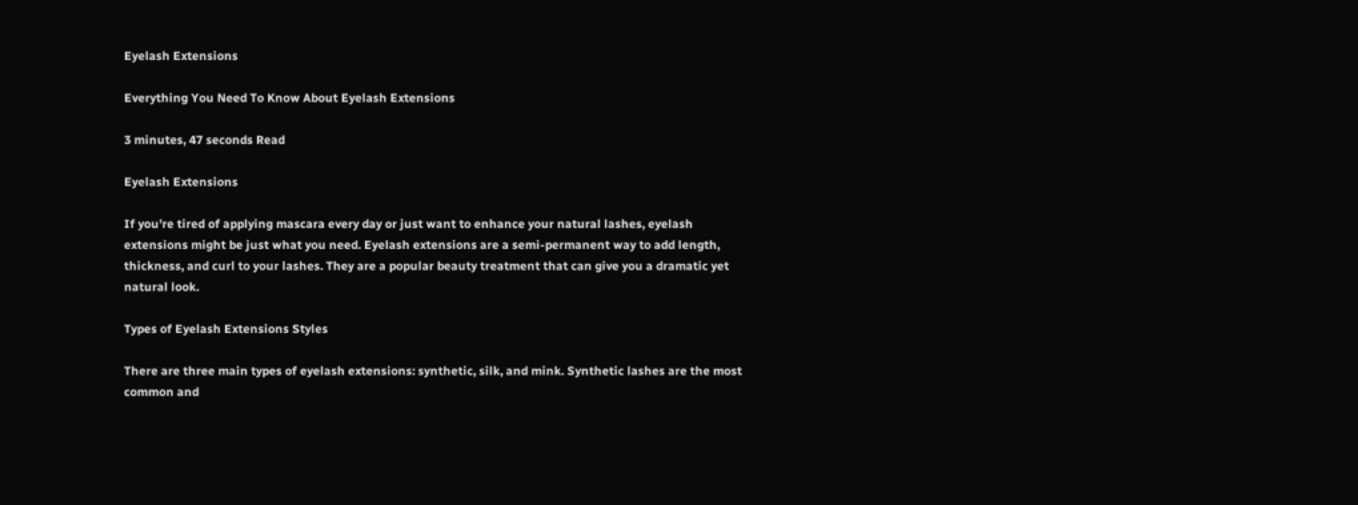Eyelash Extensions

Everything You Need To Know About Eyelash Extensions

3 minutes, 47 seconds Read

Eyelash Extensions

If you’re tired of applying mascara every day or just want to enhance your natural lashes, eyelash extensions might be just what you need. Eyelash extensions are a semi-permanent way to add length, thickness, and curl to your lashes. They are a popular beauty treatment that can give you a dramatic yet natural look.

Types of Eyelash Extensions Styles

There are three main types of eyelash extensions: synthetic, silk, and mink. Synthetic lashes are the most common and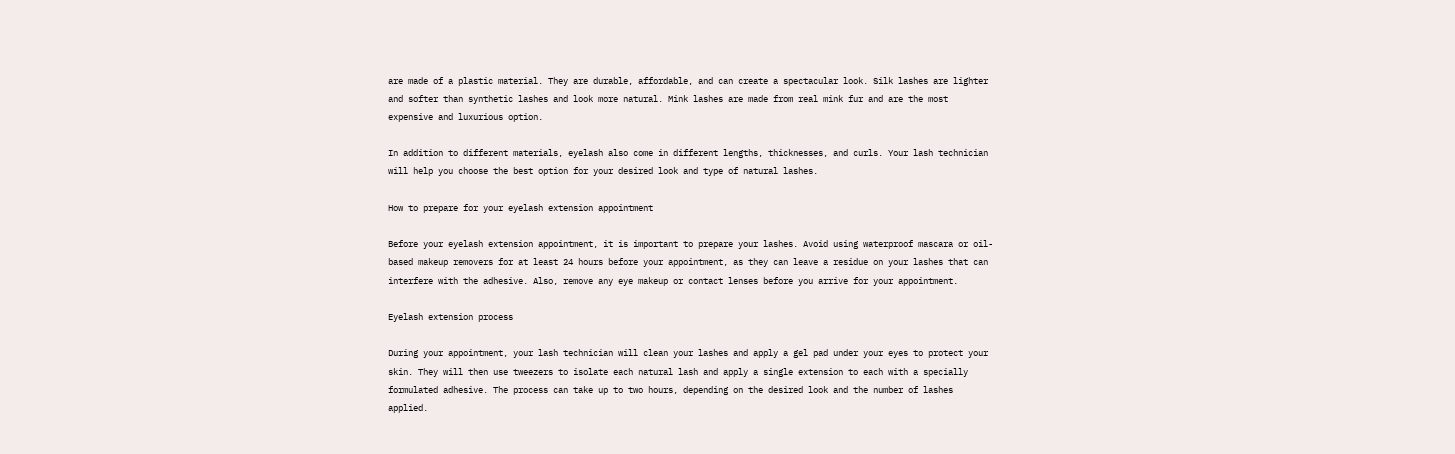are made of a plastic material. They are durable, affordable, and can create a spectacular look. Silk lashes are lighter and softer than synthetic lashes and look more natural. Mink lashes are made from real mink fur and are the most expensive and luxurious option.

In addition to different materials, eyelash also come in different lengths, thicknesses, and curls. Your lash technician will help you choose the best option for your desired look and type of natural lashes.

How to prepare for your eyelash extension appointment

Before your eyelash extension appointment, it is important to prepare your lashes. Avoid using waterproof mascara or oil-based makeup removers for at least 24 hours before your appointment, as they can leave a residue on your lashes that can interfere with the adhesive. Also, remove any eye makeup or contact lenses before you arrive for your appointment.

Eyelash extension process

During your appointment, your lash technician will clean your lashes and apply a gel pad under your eyes to protect your skin. They will then use tweezers to isolate each natural lash and apply a single extension to each with a specially formulated adhesive. The process can take up to two hours, depending on the desired look and the number of lashes applied.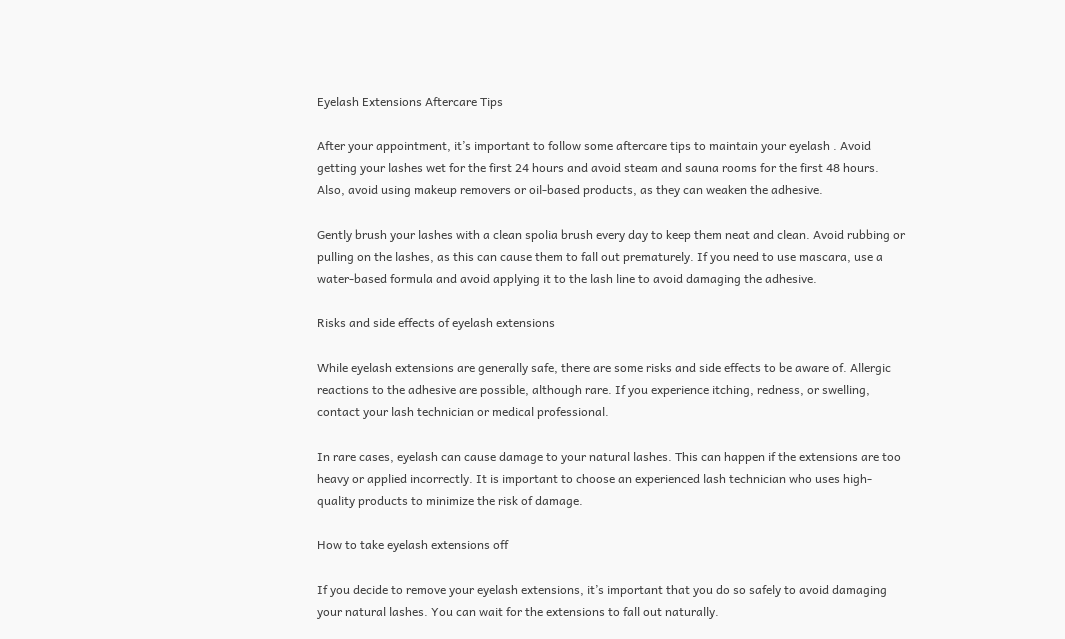Eyelash Extensions Aftercare Tips

After your appointment, it’s important to follow some aftercare tips to maintain your eyelash . Avoid getting your lashes wet for the first 24 hours and avoid steam and sauna rooms for the first 48 hours. Also, avoid using makeup removers or oil-based products, as they can weaken the adhesive.

Gently brush your lashes with a clean spolia brush every day to keep them neat and clean. Avoid rubbing or pulling on the lashes, as this can cause them to fall out prematurely. If you need to use mascara, use a water-based formula and avoid applying it to the lash line to avoid damaging the adhesive.

Risks and side effects of eyelash extensions

While eyelash extensions are generally safe, there are some risks and side effects to be aware of. Allergic reactions to the adhesive are possible, although rare. If you experience itching, redness, or swelling, contact your lash technician or medical professional.

In rare cases, eyelash can cause damage to your natural lashes. This can happen if the extensions are too heavy or applied incorrectly. It is important to choose an experienced lash technician who uses high-quality products to minimize the risk of damage.

How to take eyelash extensions off

If you decide to remove your eyelash extensions, it’s important that you do so safely to avoid damaging your natural lashes. You can wait for the extensions to fall out naturally.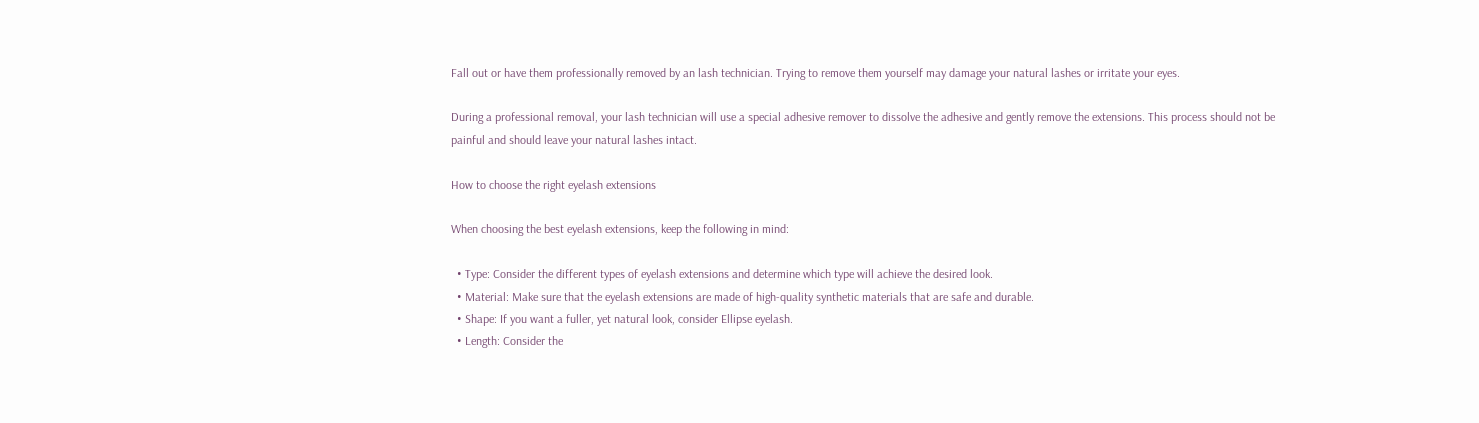Fall out or have them professionally removed by an lash technician. Trying to remove them yourself may damage your natural lashes or irritate your eyes.

During a professional removal, your lash technician will use a special adhesive remover to dissolve the adhesive and gently remove the extensions. This process should not be painful and should leave your natural lashes intact.

How to choose the right eyelash extensions

When choosing the best eyelash extensions, keep the following in mind:

  • Type: Consider the different types of eyelash extensions and determine which type will achieve the desired look.
  • Material: Make sure that the eyelash extensions are made of high-quality synthetic materials that are safe and durable.
  • Shape: If you want a fuller, yet natural look, consider Ellipse eyelash.
  • Length: Consider the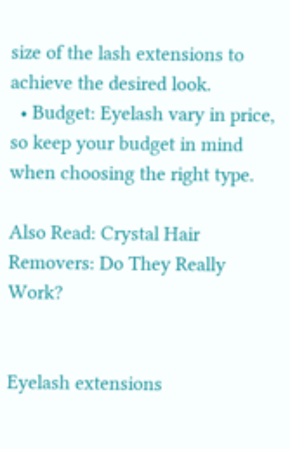size of the lash extensions to achieve the desired look.
  • Budget: Eyelash vary in price, so keep your budget in mind when choosing the right type.

Also Read: Crystal Hair Removers: Do They Really Work?


Eyelash extensions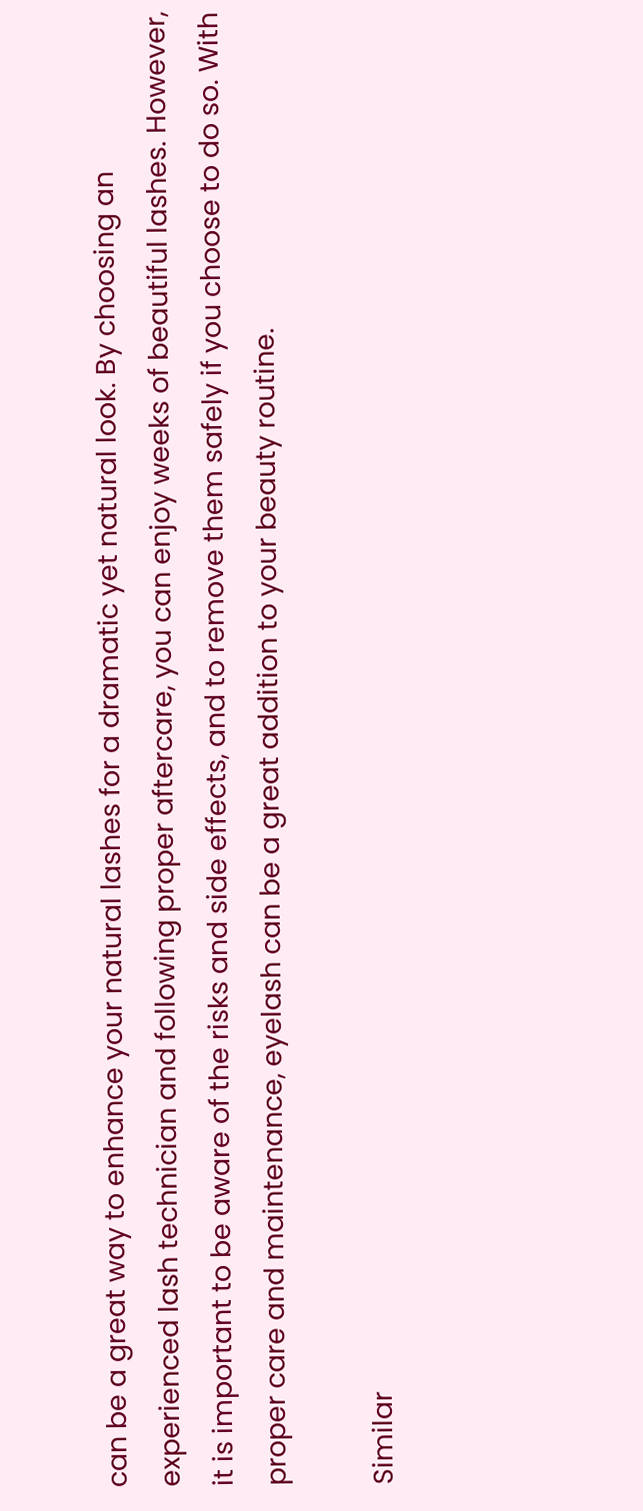can be a great way to enhance your natural lashes for a dramatic yet natural look. By choosing an experienced lash technician and following proper aftercare, you can enjoy weeks of beautiful lashes. However, it is important to be aware of the risks and side effects, and to remove them safely if you choose to do so. With proper care and maintenance, eyelash can be a great addition to your beauty routine.

Similar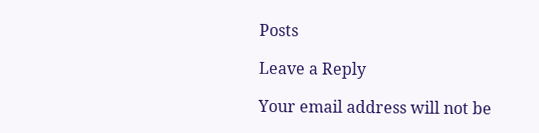Posts

Leave a Reply

Your email address will not be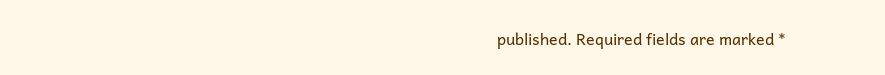published. Required fields are marked *